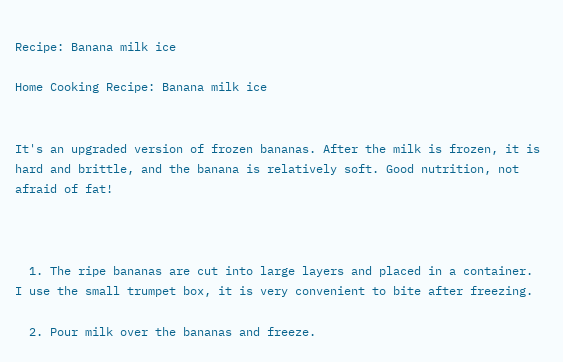Recipe: Banana milk ice

Home Cooking Recipe: Banana milk ice


It's an upgraded version of frozen bananas. After the milk is frozen, it is hard and brittle, and the banana is relatively soft. Good nutrition, not afraid of fat!



  1. The ripe bananas are cut into large layers and placed in a container. I use the small trumpet box, it is very convenient to bite after freezing.

  2. Pour milk over the bananas and freeze.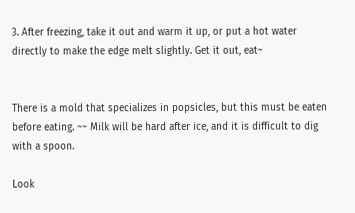3. After freezing, take it out and warm it up, or put a hot water directly to make the edge melt slightly. Get it out, eat~


There is a mold that specializes in popsicles, but this must be eaten before eating. ~~ Milk will be hard after ice, and it is difficult to dig with a spoon.

Look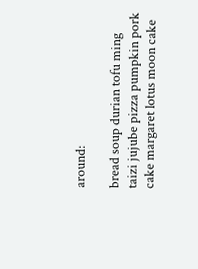around:

bread soup durian tofu ming taizi jujube pizza pumpkin pork cake margaret lotus moon cake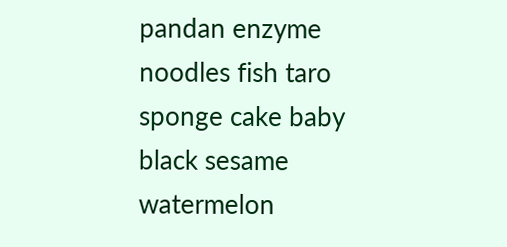pandan enzyme noodles fish taro sponge cake baby black sesame watermelon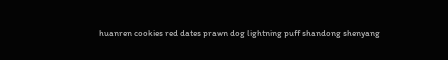huanren cookies red dates prawn dog lightning puff shandong shenyang